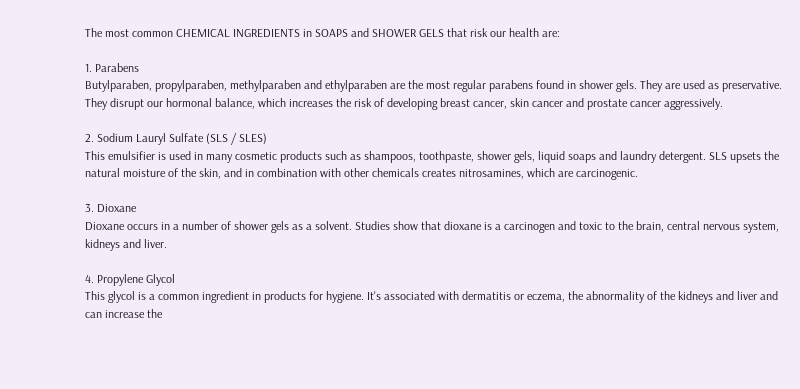The most common CHEMICAL INGREDIENTS in SOAPS and SHOWER GELS that risk our health are:

1. Parabens
Butylparaben, propylparaben, methylparaben and ethylparaben are the most regular parabens found in shower gels. They are used as preservative. They disrupt our hormonal balance, which increases the risk of developing breast cancer, skin cancer and prostate cancer aggressively.

2. Sodium Lauryl Sulfate (SLS / SLES)
This emulsifier is used in many cosmetic products such as shampoos, toothpaste, shower gels, liquid soaps and laundry detergent. SLS upsets the natural moisture of the skin, and in combination with other chemicals creates nitrosamines, which are carcinogenic.

3. Dioxane
Dioxane occurs in a number of shower gels as a solvent. Studies show that dioxane is a carcinogen and toxic to the brain, central nervous system, kidneys and liver.

4. Propylene Glycol
This glycol is a common ingredient in products for hygiene. It's associated with dermatitis or eczema, the abnormality of the kidneys and liver and can increase the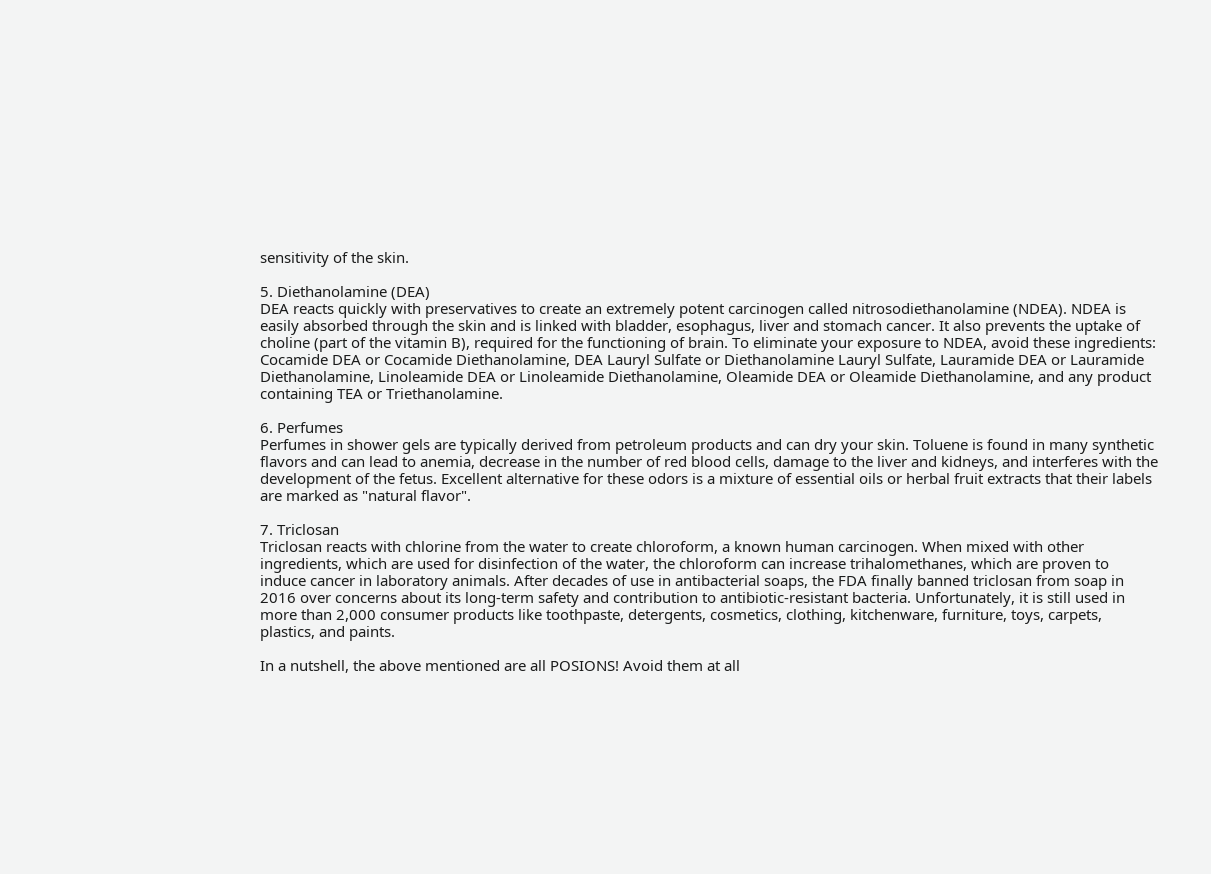sensitivity of the skin.

5. Diethanolamine (DEA)
DEA reacts quickly with preservatives to create an extremely potent carcinogen called nitrosodiethanolamine (NDEA). NDEA is easily absorbed through the skin and is linked with bladder, esophagus, liver and stomach cancer. It also prevents the uptake of choline (part of the vitamin B), required for the functioning of brain. To eliminate your exposure to NDEA, avoid these ingredients: Cocamide DEA or Cocamide Diethanolamine, DEA Lauryl Sulfate or Diethanolamine Lauryl Sulfate, Lauramide DEA or Lauramide Diethanolamine, Linoleamide DEA or Linoleamide Diethanolamine, Oleamide DEA or Oleamide Diethanolamine, and any product containing TEA or Triethanolamine.

6. Perfumes
Perfumes in shower gels are typically derived from petroleum products and can dry your skin. Toluene is found in many synthetic flavors and can lead to anemia, decrease in the number of red blood cells, damage to the liver and kidneys, and interferes with the development of the fetus. Excellent alternative for these odors is a mixture of essential oils or herbal fruit extracts that their labels are marked as "natural flavor".

7. Triclosan
Triclosan reacts with chlorine from the water to create chloroform, a known human carcinogen. When mixed with other ingredients, which are used for disinfection of the water, the chloroform can increase trihalomethanes, which are proven to induce cancer in laboratory animals. After decades of use in antibacterial soaps, the FDA finally banned triclosan from soap in 2016 over concerns about its long-term safety and contribution to antibiotic-resistant bacteria. Unfortunately, it is still used in more than 2,000 consumer products like toothpaste, detergents, cosmetics, clothing, kitchenware, furniture, toys, carpets, plastics, and paints.

In a nutshell, the above mentioned are all POSIONS! Avoid them at all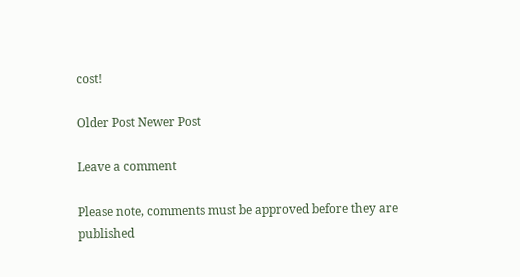cost!

Older Post Newer Post

Leave a comment

Please note, comments must be approved before they are published